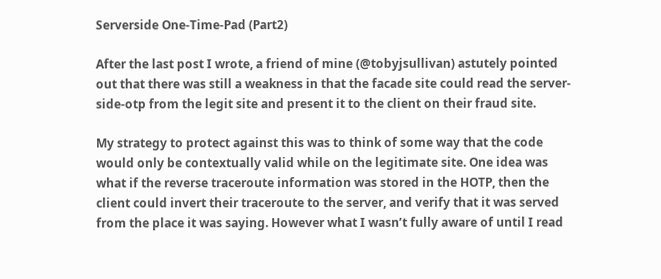Serverside One-Time-Pad (Part2)

After the last post I wrote, a friend of mine (@tobyjsullivan) astutely pointed out that there was still a weakness in that the facade site could read the server-side-otp from the legit site and present it to the client on their fraud site.

My strategy to protect against this was to think of some way that the code would only be contextually valid while on the legitimate site. One idea was what if the reverse traceroute information was stored in the HOTP, then the client could invert their traceroute to the server, and verify that it was served from the place it was saying. However what I wasn’t fully aware of until I read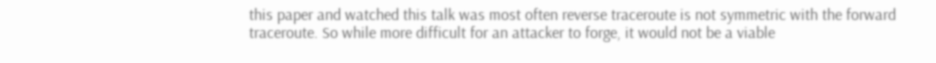this paper and watched this talk was most often reverse traceroute is not symmetric with the forward traceroute. So while more difficult for an attacker to forge, it would not be a viable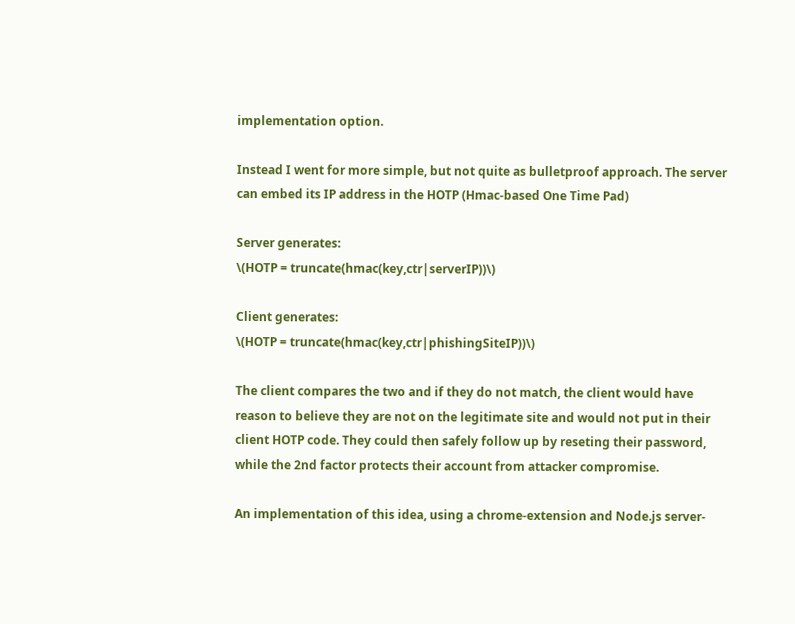implementation option.

Instead I went for more simple, but not quite as bulletproof approach. The server can embed its IP address in the HOTP (Hmac-based One Time Pad)

Server generates:
\(HOTP = truncate(hmac(key,ctr|serverIP))\)

Client generates:
\(HOTP = truncate(hmac(key,ctr|phishingSiteIP))\)

The client compares the two and if they do not match, the client would have reason to believe they are not on the legitimate site and would not put in their client HOTP code. They could then safely follow up by reseting their password, while the 2nd factor protects their account from attacker compromise.

An implementation of this idea, using a chrome-extension and Node.js server-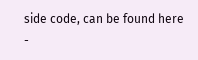side code, can be found here -